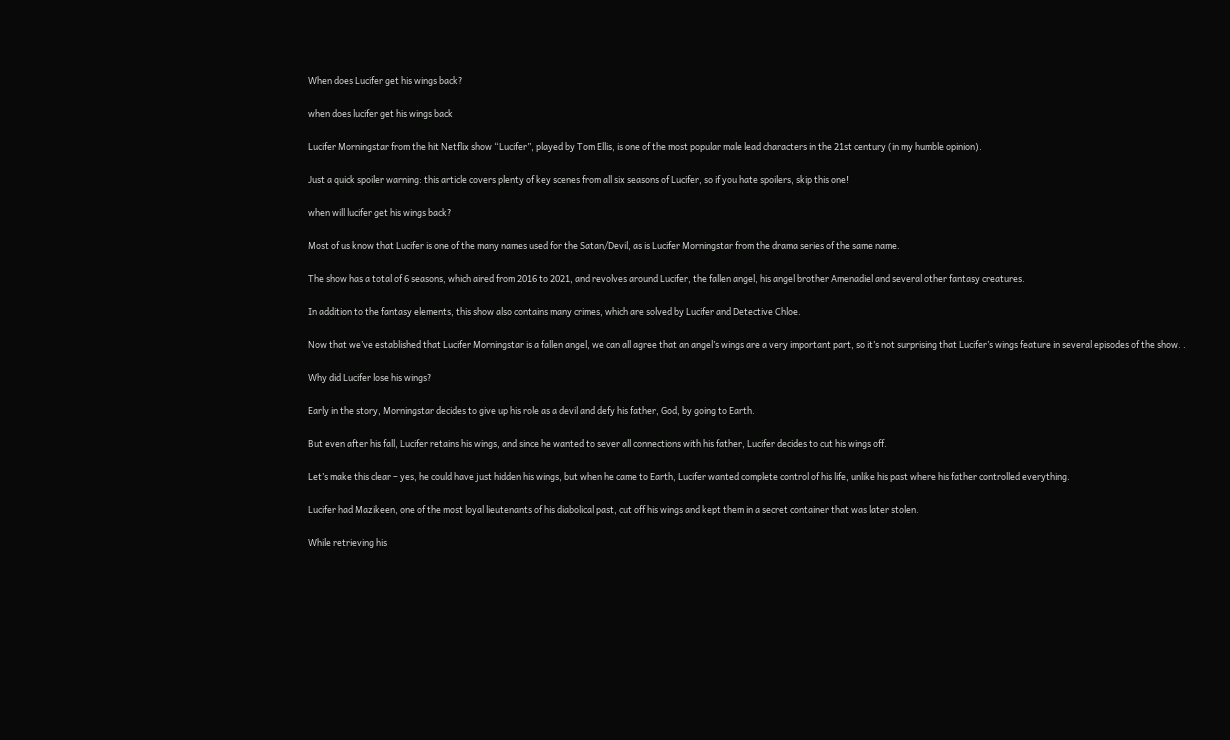When does Lucifer get his wings back?

when does lucifer get his wings back

Lucifer Morningstar from the hit Netflix show “Lucifer”, played by Tom Ellis, is one of the most popular male lead characters in the 21st century (in my humble opinion).

Just a quick spoiler warning: this article covers plenty of key scenes from all six seasons of Lucifer, so if you hate spoilers, skip this one!

when will lucifer get his wings back?

Most of us know that Lucifer is one of the many names used for the Satan/Devil, as is Lucifer Morningstar from the drama series of the same name.

The show has a total of 6 seasons, which aired from 2016 to 2021, and revolves around Lucifer, the fallen angel, his angel brother Amenadiel and several other fantasy creatures.

In addition to the fantasy elements, this show also contains many crimes, which are solved by Lucifer and Detective Chloe.

Now that we’ve established that Lucifer Morningstar is a fallen angel, we can all agree that an angel’s wings are a very important part, so it’s not surprising that Lucifer’s wings feature in several episodes of the show. .

Why did Lucifer lose his wings?

Early in the story, Morningstar decides to give up his role as a devil and defy his father, God, by going to Earth.

But even after his fall, Lucifer retains his wings, and since he wanted to sever all connections with his father, Lucifer decides to cut his wings off.

Let’s make this clear – yes, he could have just hidden his wings, but when he came to Earth, Lucifer wanted complete control of his life, unlike his past where his father controlled everything.

Lucifer had Mazikeen, one of the most loyal lieutenants of his diabolical past, cut off his wings and kept them in a secret container that was later stolen.

While retrieving his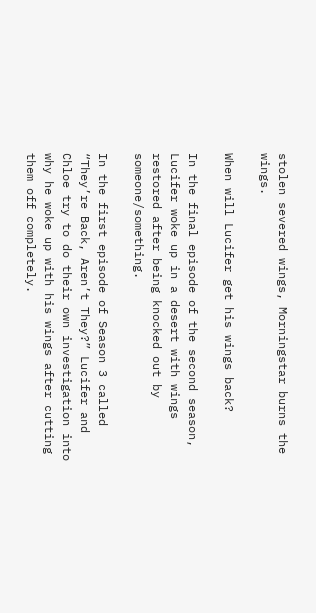stolen severed wings, Morningstar burns the wings.

When will Lucifer get his wings back?

In the final episode of the second season, Lucifer woke up in a desert with wings restored after being knocked out by someone/something.

In the first episode of Season 3 called “They’re Back, Aren’t They?” Lucifer and Chloe try to do their own investigation into why he woke up with his wings after cutting them off completely.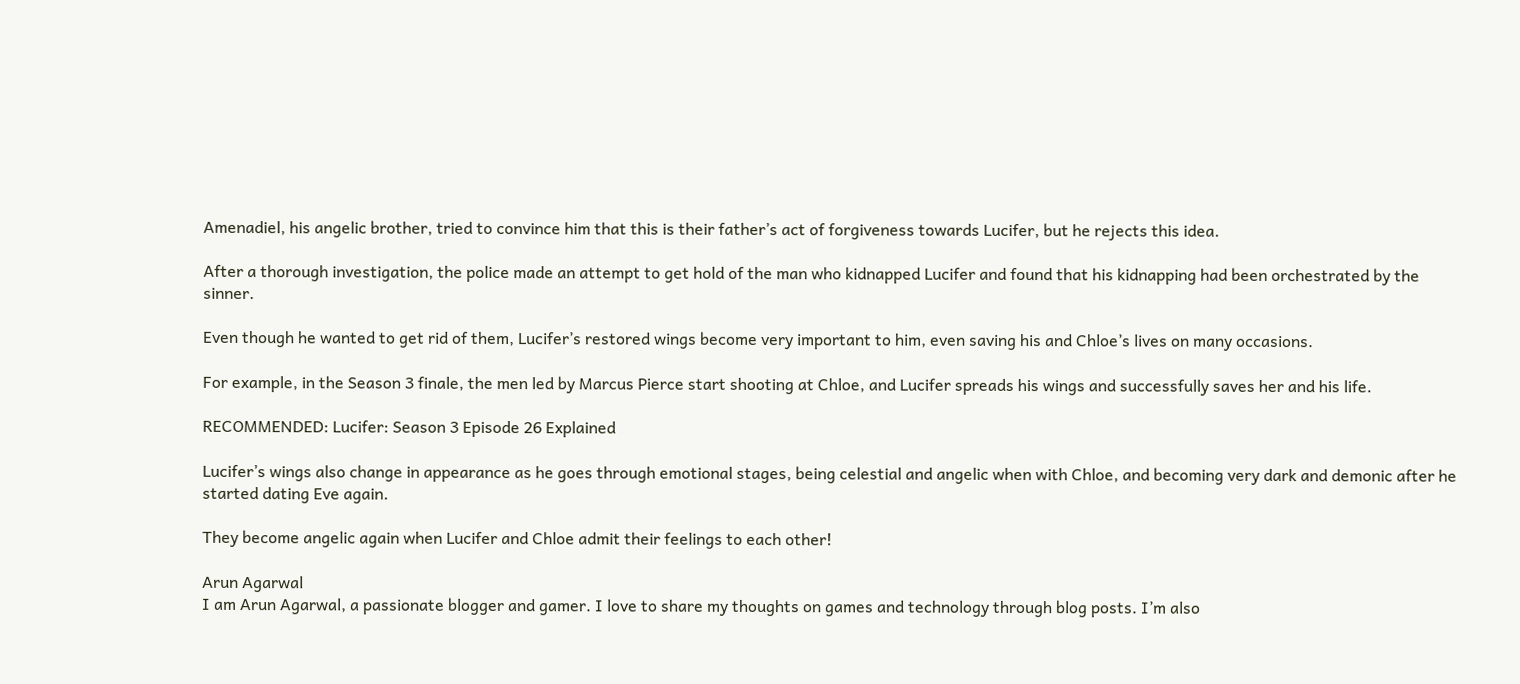Amenadiel, his angelic brother, tried to convince him that this is their father’s act of forgiveness towards Lucifer, but he rejects this idea.

After a thorough investigation, the police made an attempt to get hold of the man who kidnapped Lucifer and found that his kidnapping had been orchestrated by the sinner.

Even though he wanted to get rid of them, Lucifer’s restored wings become very important to him, even saving his and Chloe’s lives on many occasions.

For example, in the Season 3 finale, the men led by Marcus Pierce start shooting at Chloe, and Lucifer spreads his wings and successfully saves her and his life.

RECOMMENDED: Lucifer: Season 3 Episode 26 Explained

Lucifer’s wings also change in appearance as he goes through emotional stages, being celestial and angelic when with Chloe, and becoming very dark and demonic after he started dating Eve again.

They become angelic again when Lucifer and Chloe admit their feelings to each other!

Arun Agarwal
I am Arun Agarwal, a passionate blogger and gamer. I love to share my thoughts on games and technology through blog posts. I’m also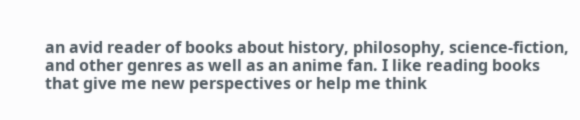an avid reader of books about history, philosophy, science-fiction, and other genres as well as an anime fan. I like reading books that give me new perspectives or help me think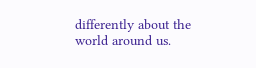differently about the world around us.